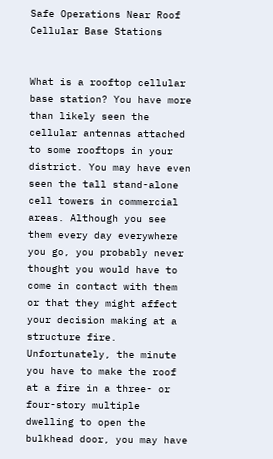Safe Operations Near Roof Cellular Base Stations


What is a rooftop cellular base station? You have more than likely seen the cellular antennas attached to some rooftops in your district. You may have even seen the tall stand-alone cell towers in commercial areas. Although you see them every day everywhere you go, you probably never thought you would have to come in contact with them or that they might affect your decision making at a structure fire. Unfortunately, the minute you have to make the roof at a fire in a three- or four-story multiple dwelling to open the bulkhead door, you may have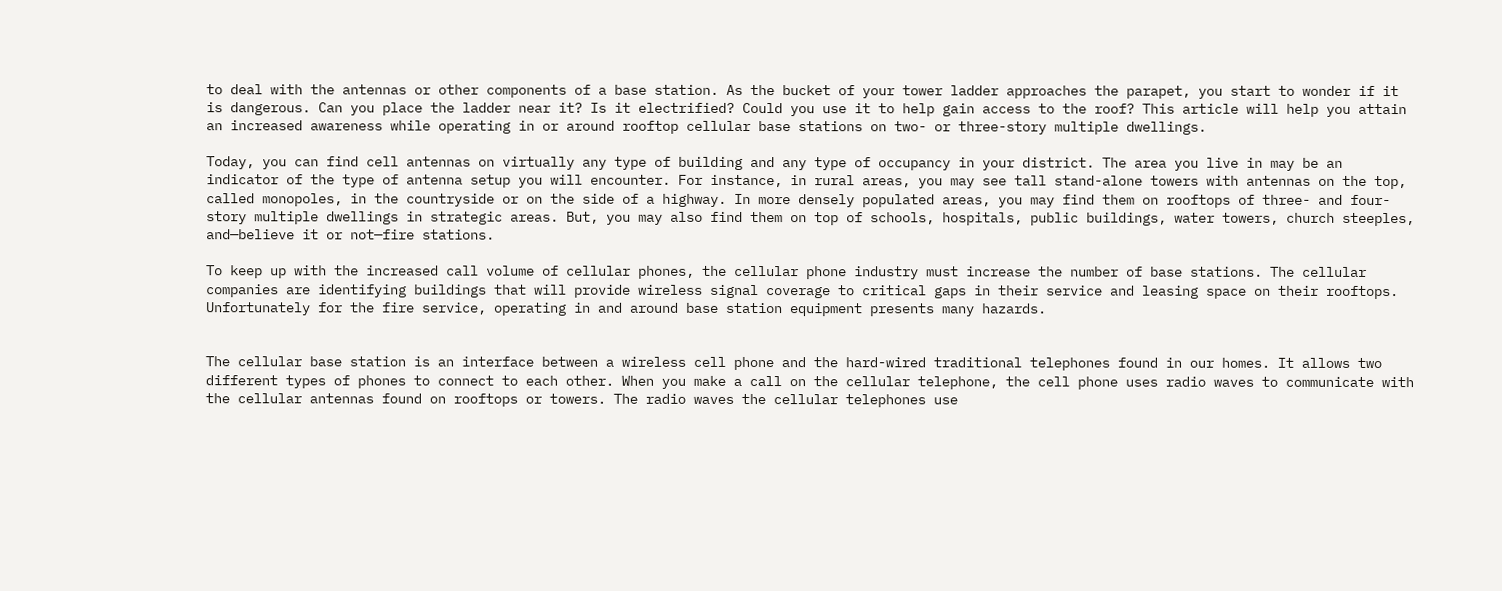to deal with the antennas or other components of a base station. As the bucket of your tower ladder approaches the parapet, you start to wonder if it is dangerous. Can you place the ladder near it? Is it electrified? Could you use it to help gain access to the roof? This article will help you attain an increased awareness while operating in or around rooftop cellular base stations on two- or three-story multiple dwellings.

Today, you can find cell antennas on virtually any type of building and any type of occupancy in your district. The area you live in may be an indicator of the type of antenna setup you will encounter. For instance, in rural areas, you may see tall stand-alone towers with antennas on the top, called monopoles, in the countryside or on the side of a highway. In more densely populated areas, you may find them on rooftops of three- and four-story multiple dwellings in strategic areas. But, you may also find them on top of schools, hospitals, public buildings, water towers, church steeples, and—believe it or not—fire stations.

To keep up with the increased call volume of cellular phones, the cellular phone industry must increase the number of base stations. The cellular companies are identifying buildings that will provide wireless signal coverage to critical gaps in their service and leasing space on their rooftops. Unfortunately for the fire service, operating in and around base station equipment presents many hazards.


The cellular base station is an interface between a wireless cell phone and the hard-wired traditional telephones found in our homes. It allows two different types of phones to connect to each other. When you make a call on the cellular telephone, the cell phone uses radio waves to communicate with the cellular antennas found on rooftops or towers. The radio waves the cellular telephones use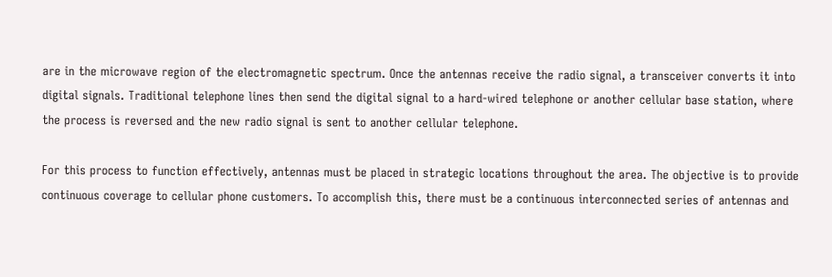are in the microwave region of the electromagnetic spectrum. Once the antennas receive the radio signal, a transceiver converts it into digital signals. Traditional telephone lines then send the digital signal to a hard-wired telephone or another cellular base station, where the process is reversed and the new radio signal is sent to another cellular telephone.

For this process to function effectively, antennas must be placed in strategic locations throughout the area. The objective is to provide continuous coverage to cellular phone customers. To accomplish this, there must be a continuous interconnected series of antennas and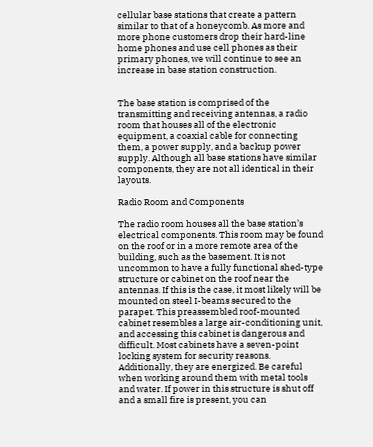cellular base stations that create a pattern similar to that of a honeycomb. As more and more phone customers drop their hard-line home phones and use cell phones as their primary phones, we will continue to see an increase in base station construction.


The base station is comprised of the transmitting and receiving antennas, a radio room that houses all of the electronic equipment, a coaxial cable for connecting them, a power supply, and a backup power supply. Although all base stations have similar components, they are not all identical in their layouts.

Radio Room and Components

The radio room houses all the base station’s electrical components. This room may be found on the roof or in a more remote area of the building, such as the basement. It is not uncommon to have a fully functional shed-type structure or cabinet on the roof near the antennas. If this is the case, it most likely will be mounted on steel I-beams secured to the parapet. This preassembled roof-mounted cabinet resembles a large air-conditioning unit, and accessing this cabinet is dangerous and difficult. Most cabinets have a seven-point locking system for security reasons. Additionally, they are energized. Be careful when working around them with metal tools and water. If power in this structure is shut off and a small fire is present, you can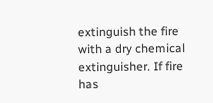extinguish the fire with a dry chemical extinguisher. If fire has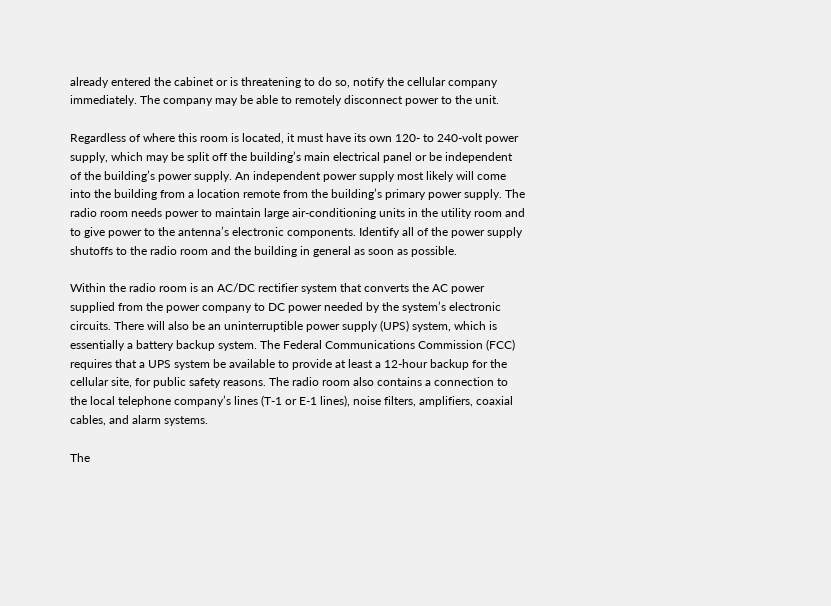already entered the cabinet or is threatening to do so, notify the cellular company immediately. The company may be able to remotely disconnect power to the unit.

Regardless of where this room is located, it must have its own 120- to 240-volt power supply, which may be split off the building’s main electrical panel or be independent of the building’s power supply. An independent power supply most likely will come into the building from a location remote from the building’s primary power supply. The radio room needs power to maintain large air-conditioning units in the utility room and to give power to the antenna’s electronic components. Identify all of the power supply shutoffs to the radio room and the building in general as soon as possible.

Within the radio room is an AC/DC rectifier system that converts the AC power supplied from the power company to DC power needed by the system’s electronic circuits. There will also be an uninterruptible power supply (UPS) system, which is essentially a battery backup system. The Federal Communications Commission (FCC) requires that a UPS system be available to provide at least a 12-hour backup for the cellular site, for public safety reasons. The radio room also contains a connection to the local telephone company’s lines (T-1 or E-1 lines), noise filters, amplifiers, coaxial cables, and alarm systems.

The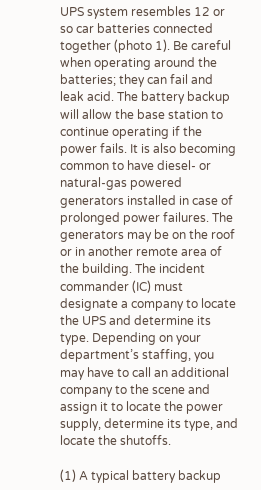UPS system resembles 12 or so car batteries connected together (photo 1). Be careful when operating around the batteries; they can fail and leak acid. The battery backup will allow the base station to continue operating if the power fails. It is also becoming common to have diesel- or natural-gas powered generators installed in case of prolonged power failures. The generators may be on the roof or in another remote area of the building. The incident commander (IC) must designate a company to locate the UPS and determine its type. Depending on your department’s staffing, you may have to call an additional company to the scene and assign it to locate the power supply, determine its type, and locate the shutoffs.

(1) A typical battery backup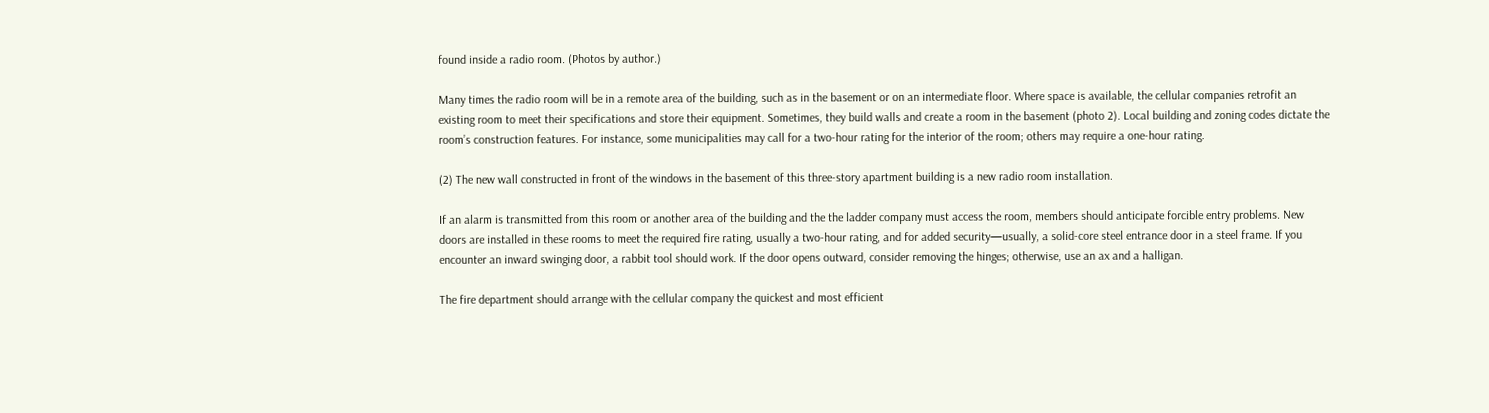found inside a radio room. (Photos by author.)

Many times the radio room will be in a remote area of the building, such as in the basement or on an intermediate floor. Where space is available, the cellular companies retrofit an existing room to meet their specifications and store their equipment. Sometimes, they build walls and create a room in the basement (photo 2). Local building and zoning codes dictate the room’s construction features. For instance, some municipalities may call for a two-hour rating for the interior of the room; others may require a one-hour rating.

(2) The new wall constructed in front of the windows in the basement of this three-story apartment building is a new radio room installation.

If an alarm is transmitted from this room or another area of the building and the the ladder company must access the room, members should anticipate forcible entry problems. New doors are installed in these rooms to meet the required fire rating, usually a two-hour rating, and for added security—usually, a solid-core steel entrance door in a steel frame. If you encounter an inward swinging door, a rabbit tool should work. If the door opens outward, consider removing the hinges; otherwise, use an ax and a halligan.

The fire department should arrange with the cellular company the quickest and most efficient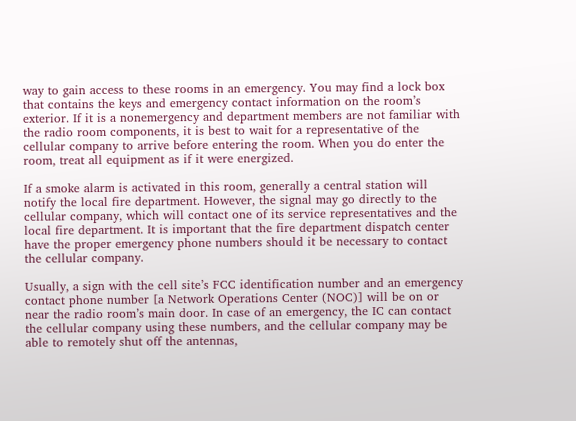way to gain access to these rooms in an emergency. You may find a lock box that contains the keys and emergency contact information on the room’s exterior. If it is a nonemergency and department members are not familiar with the radio room components, it is best to wait for a representative of the cellular company to arrive before entering the room. When you do enter the room, treat all equipment as if it were energized.

If a smoke alarm is activated in this room, generally a central station will notify the local fire department. However, the signal may go directly to the cellular company, which will contact one of its service representatives and the local fire department. It is important that the fire department dispatch center have the proper emergency phone numbers should it be necessary to contact the cellular company.

Usually, a sign with the cell site’s FCC identification number and an emergency contact phone number [a Network Operations Center (NOC)] will be on or near the radio room’s main door. In case of an emergency, the IC can contact the cellular company using these numbers, and the cellular company may be able to remotely shut off the antennas,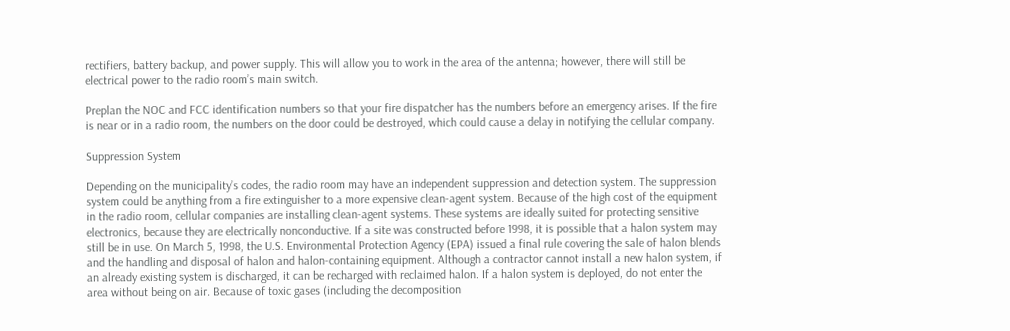rectifiers, battery backup, and power supply. This will allow you to work in the area of the antenna; however, there will still be electrical power to the radio room’s main switch.

Preplan the NOC and FCC identification numbers so that your fire dispatcher has the numbers before an emergency arises. If the fire is near or in a radio room, the numbers on the door could be destroyed, which could cause a delay in notifying the cellular company.

Suppression System

Depending on the municipality’s codes, the radio room may have an independent suppression and detection system. The suppression system could be anything from a fire extinguisher to a more expensive clean-agent system. Because of the high cost of the equipment in the radio room, cellular companies are installing clean-agent systems. These systems are ideally suited for protecting sensitive electronics, because they are electrically nonconductive. If a site was constructed before 1998, it is possible that a halon system may still be in use. On March 5, 1998, the U.S. Environmental Protection Agency (EPA) issued a final rule covering the sale of halon blends and the handling and disposal of halon and halon-containing equipment. Although a contractor cannot install a new halon system, if an already existing system is discharged, it can be recharged with reclaimed halon. If a halon system is deployed, do not enter the area without being on air. Because of toxic gases (including the decomposition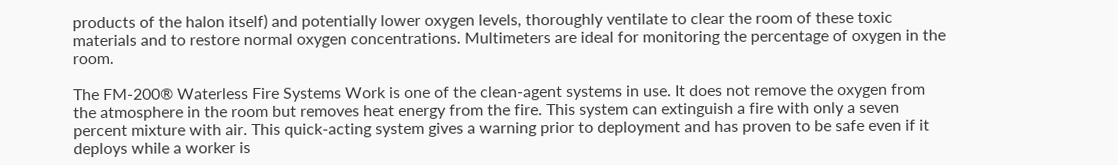products of the halon itself) and potentially lower oxygen levels, thoroughly ventilate to clear the room of these toxic materials and to restore normal oxygen concentrations. Multimeters are ideal for monitoring the percentage of oxygen in the room.

The FM-200® Waterless Fire Systems Work is one of the clean-agent systems in use. It does not remove the oxygen from the atmosphere in the room but removes heat energy from the fire. This system can extinguish a fire with only a seven percent mixture with air. This quick-acting system gives a warning prior to deployment and has proven to be safe even if it deploys while a worker is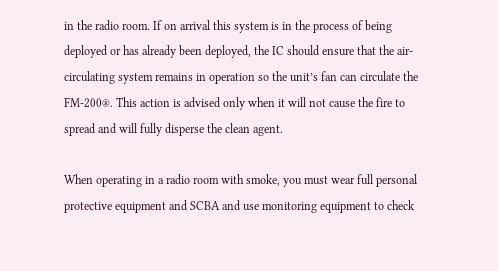in the radio room. If on arrival this system is in the process of being deployed or has already been deployed, the IC should ensure that the air-circulating system remains in operation so the unit’s fan can circulate the FM-200®. This action is advised only when it will not cause the fire to spread and will fully disperse the clean agent.

When operating in a radio room with smoke, you must wear full personal protective equipment and SCBA and use monitoring equipment to check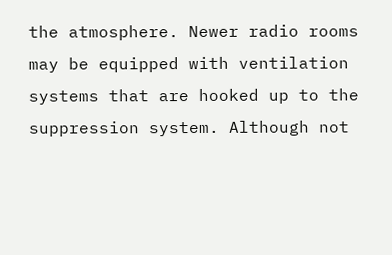the atmosphere. Newer radio rooms may be equipped with ventilation systems that are hooked up to the suppression system. Although not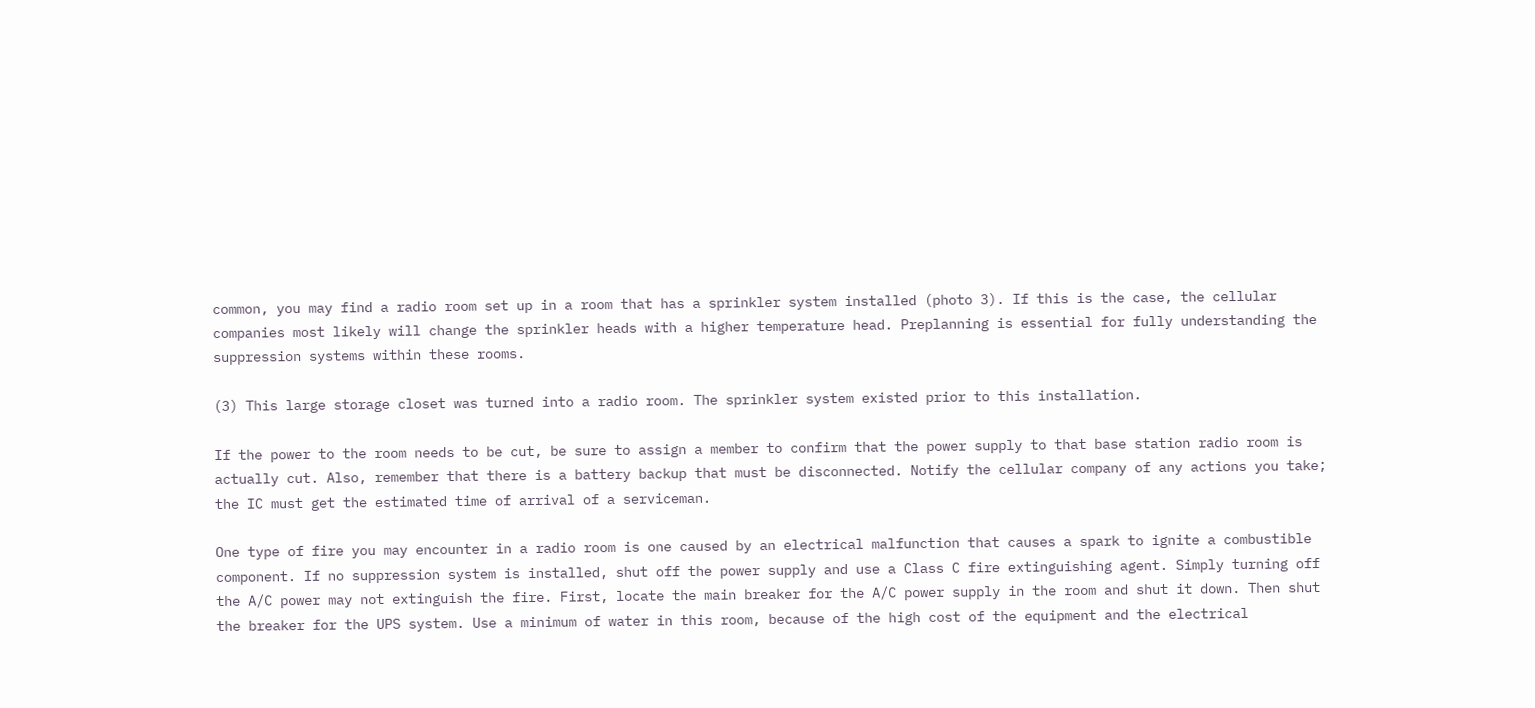common, you may find a radio room set up in a room that has a sprinkler system installed (photo 3). If this is the case, the cellular companies most likely will change the sprinkler heads with a higher temperature head. Preplanning is essential for fully understanding the suppression systems within these rooms.

(3) This large storage closet was turned into a radio room. The sprinkler system existed prior to this installation.

If the power to the room needs to be cut, be sure to assign a member to confirm that the power supply to that base station radio room is actually cut. Also, remember that there is a battery backup that must be disconnected. Notify the cellular company of any actions you take; the IC must get the estimated time of arrival of a serviceman.

One type of fire you may encounter in a radio room is one caused by an electrical malfunction that causes a spark to ignite a combustible component. If no suppression system is installed, shut off the power supply and use a Class C fire extinguishing agent. Simply turning off the A/C power may not extinguish the fire. First, locate the main breaker for the A/C power supply in the room and shut it down. Then shut the breaker for the UPS system. Use a minimum of water in this room, because of the high cost of the equipment and the electrical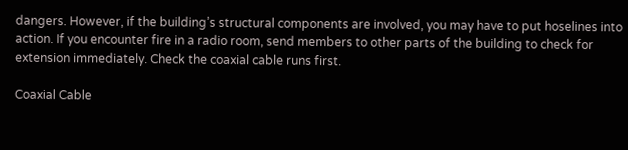dangers. However, if the building’s structural components are involved, you may have to put hoselines into action. If you encounter fire in a radio room, send members to other parts of the building to check for extension immediately. Check the coaxial cable runs first.

Coaxial Cable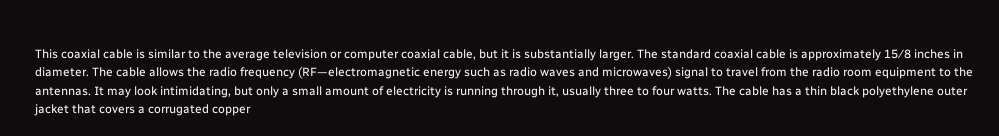This coaxial cable is similar to the average television or computer coaxial cable, but it is substantially larger. The standard coaxial cable is approximately 15⁄8 inches in diameter. The cable allows the radio frequency (RF—electromagnetic energy such as radio waves and microwaves) signal to travel from the radio room equipment to the antennas. It may look intimidating, but only a small amount of electricity is running through it, usually three to four watts. The cable has a thin black polyethylene outer jacket that covers a corrugated copper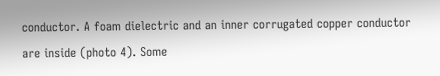conductor. A foam dielectric and an inner corrugated copper conductor are inside (photo 4). Some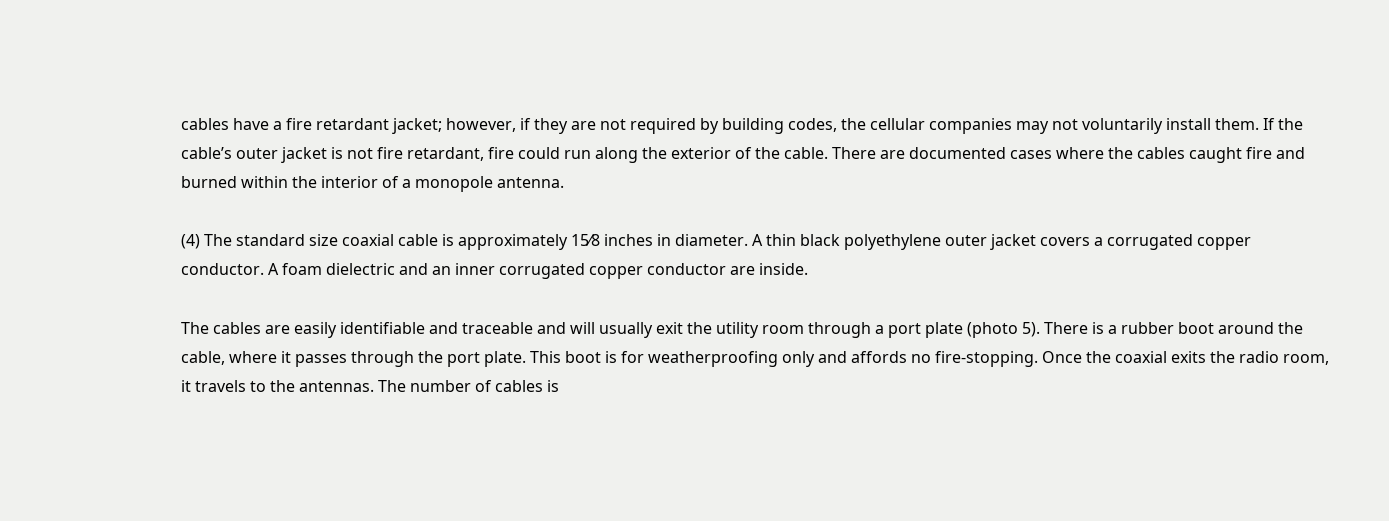cables have a fire retardant jacket; however, if they are not required by building codes, the cellular companies may not voluntarily install them. If the cable’s outer jacket is not fire retardant, fire could run along the exterior of the cable. There are documented cases where the cables caught fire and burned within the interior of a monopole antenna.

(4) The standard size coaxial cable is approximately 15⁄8 inches in diameter. A thin black polyethylene outer jacket covers a corrugated copper conductor. A foam dielectric and an inner corrugated copper conductor are inside.

The cables are easily identifiable and traceable and will usually exit the utility room through a port plate (photo 5). There is a rubber boot around the cable, where it passes through the port plate. This boot is for weatherproofing only and affords no fire-stopping. Once the coaxial exits the radio room, it travels to the antennas. The number of cables is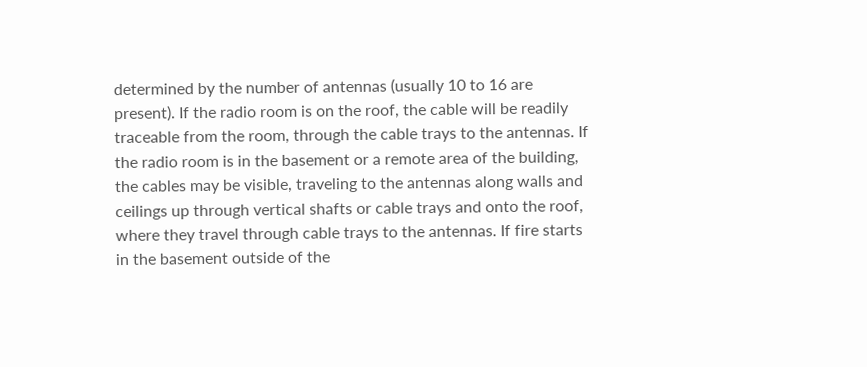determined by the number of antennas (usually 10 to 16 are present). If the radio room is on the roof, the cable will be readily traceable from the room, through the cable trays to the antennas. If the radio room is in the basement or a remote area of the building, the cables may be visible, traveling to the antennas along walls and ceilings up through vertical shafts or cable trays and onto the roof, where they travel through cable trays to the antennas. If fire starts in the basement outside of the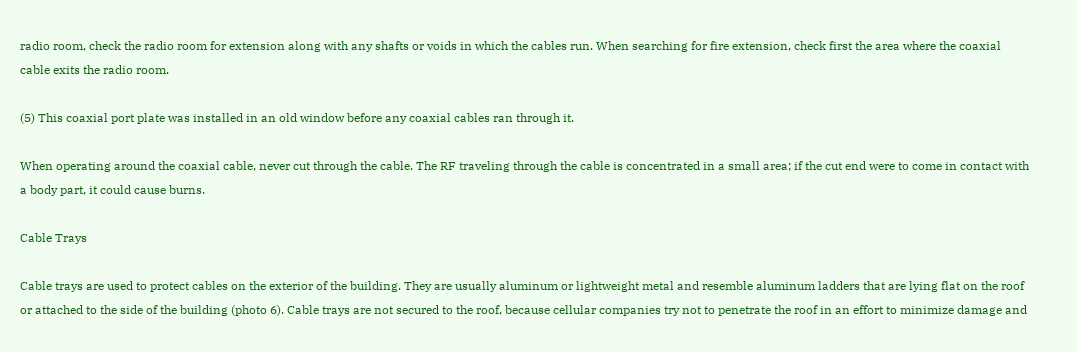radio room, check the radio room for extension along with any shafts or voids in which the cables run. When searching for fire extension, check first the area where the coaxial cable exits the radio room.

(5) This coaxial port plate was installed in an old window before any coaxial cables ran through it.

When operating around the coaxial cable, never cut through the cable. The RF traveling through the cable is concentrated in a small area; if the cut end were to come in contact with a body part, it could cause burns.

Cable Trays

Cable trays are used to protect cables on the exterior of the building. They are usually aluminum or lightweight metal and resemble aluminum ladders that are lying flat on the roof or attached to the side of the building (photo 6). Cable trays are not secured to the roof, because cellular companies try not to penetrate the roof in an effort to minimize damage and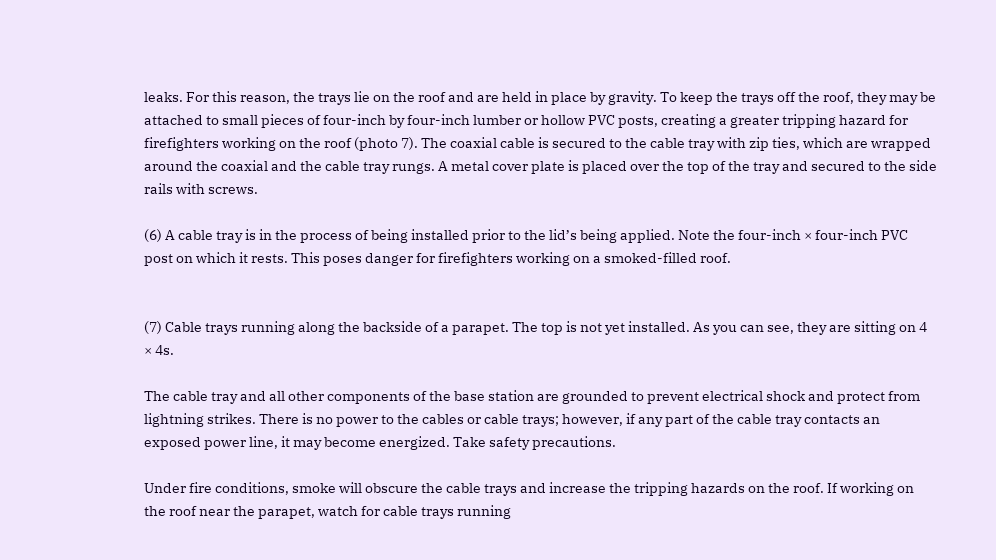leaks. For this reason, the trays lie on the roof and are held in place by gravity. To keep the trays off the roof, they may be attached to small pieces of four-inch by four-inch lumber or hollow PVC posts, creating a greater tripping hazard for firefighters working on the roof (photo 7). The coaxial cable is secured to the cable tray with zip ties, which are wrapped around the coaxial and the cable tray rungs. A metal cover plate is placed over the top of the tray and secured to the side rails with screws.

(6) A cable tray is in the process of being installed prior to the lid’s being applied. Note the four-inch × four-inch PVC post on which it rests. This poses danger for firefighters working on a smoked-filled roof.


(7) Cable trays running along the backside of a parapet. The top is not yet installed. As you can see, they are sitting on 4 × 4s.

The cable tray and all other components of the base station are grounded to prevent electrical shock and protect from lightning strikes. There is no power to the cables or cable trays; however, if any part of the cable tray contacts an exposed power line, it may become energized. Take safety precautions.

Under fire conditions, smoke will obscure the cable trays and increase the tripping hazards on the roof. If working on the roof near the parapet, watch for cable trays running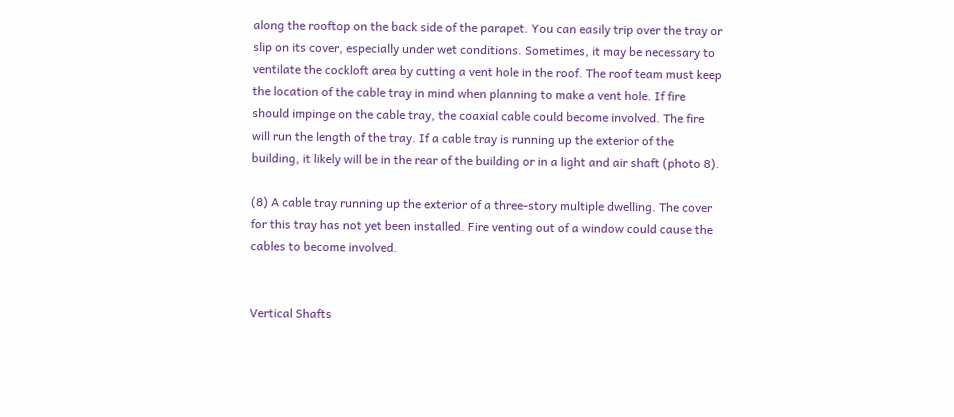along the rooftop on the back side of the parapet. You can easily trip over the tray or slip on its cover, especially under wet conditions. Sometimes, it may be necessary to ventilate the cockloft area by cutting a vent hole in the roof. The roof team must keep the location of the cable tray in mind when planning to make a vent hole. If fire should impinge on the cable tray, the coaxial cable could become involved. The fire will run the length of the tray. If a cable tray is running up the exterior of the building, it likely will be in the rear of the building or in a light and air shaft (photo 8).

(8) A cable tray running up the exterior of a three-story multiple dwelling. The cover for this tray has not yet been installed. Fire venting out of a window could cause the cables to become involved.


Vertical Shafts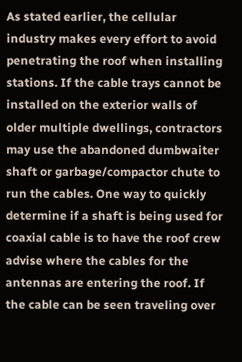As stated earlier, the cellular industry makes every effort to avoid penetrating the roof when installing stations. If the cable trays cannot be installed on the exterior walls of older multiple dwellings, contractors may use the abandoned dumbwaiter shaft or garbage/compactor chute to run the cables. One way to quickly determine if a shaft is being used for coaxial cable is to have the roof crew advise where the cables for the antennas are entering the roof. If the cable can be seen traveling over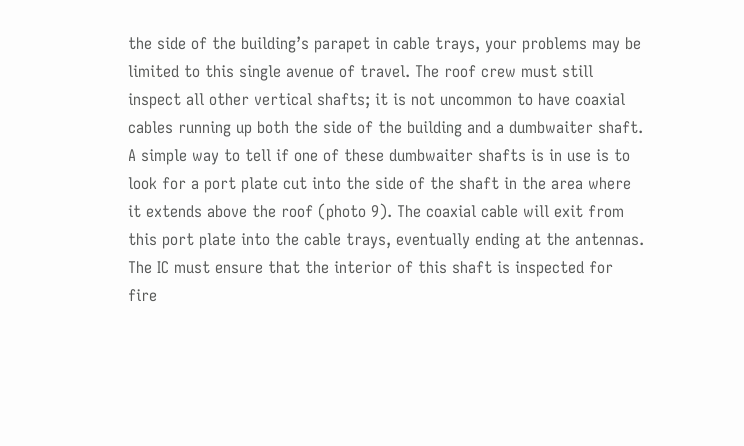the side of the building’s parapet in cable trays, your problems may be limited to this single avenue of travel. The roof crew must still inspect all other vertical shafts; it is not uncommon to have coaxial cables running up both the side of the building and a dumbwaiter shaft. A simple way to tell if one of these dumbwaiter shafts is in use is to look for a port plate cut into the side of the shaft in the area where it extends above the roof (photo 9). The coaxial cable will exit from this port plate into the cable trays, eventually ending at the antennas. The IC must ensure that the interior of this shaft is inspected for fire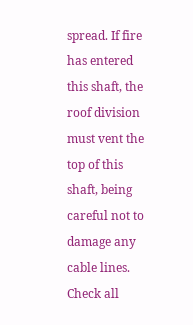spread. If fire has entered this shaft, the roof division must vent the top of this shaft, being careful not to damage any cable lines. Check all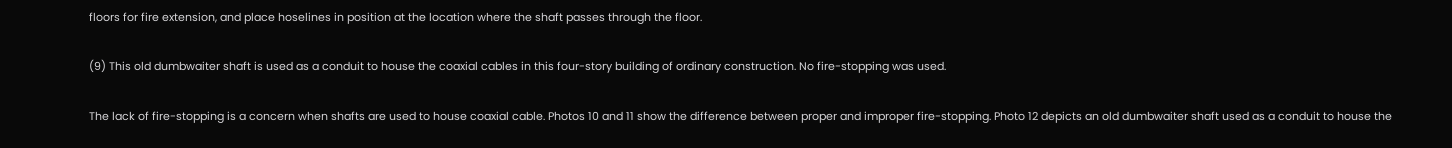floors for fire extension, and place hoselines in position at the location where the shaft passes through the floor.

(9) This old dumbwaiter shaft is used as a conduit to house the coaxial cables in this four-story building of ordinary construction. No fire-stopping was used.

The lack of fire-stopping is a concern when shafts are used to house coaxial cable. Photos 10 and 11 show the difference between proper and improper fire-stopping. Photo 12 depicts an old dumbwaiter shaft used as a conduit to house the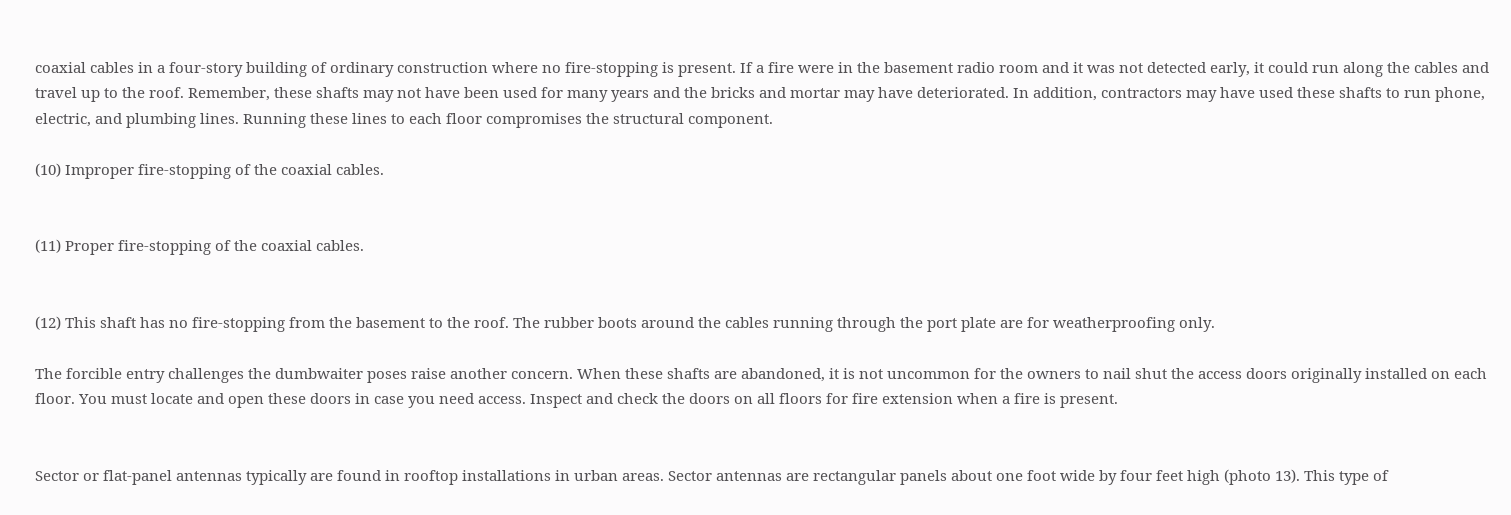coaxial cables in a four-story building of ordinary construction where no fire-stopping is present. If a fire were in the basement radio room and it was not detected early, it could run along the cables and travel up to the roof. Remember, these shafts may not have been used for many years and the bricks and mortar may have deteriorated. In addition, contractors may have used these shafts to run phone, electric, and plumbing lines. Running these lines to each floor compromises the structural component.

(10) Improper fire-stopping of the coaxial cables.


(11) Proper fire-stopping of the coaxial cables.


(12) This shaft has no fire-stopping from the basement to the roof. The rubber boots around the cables running through the port plate are for weatherproofing only.

The forcible entry challenges the dumbwaiter poses raise another concern. When these shafts are abandoned, it is not uncommon for the owners to nail shut the access doors originally installed on each floor. You must locate and open these doors in case you need access. Inspect and check the doors on all floors for fire extension when a fire is present.


Sector or flat-panel antennas typically are found in rooftop installations in urban areas. Sector antennas are rectangular panels about one foot wide by four feet high (photo 13). This type of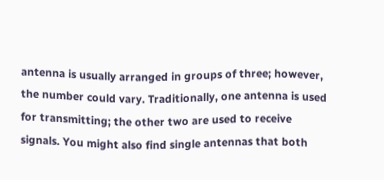antenna is usually arranged in groups of three; however, the number could vary. Traditionally, one antenna is used for transmitting; the other two are used to receive signals. You might also find single antennas that both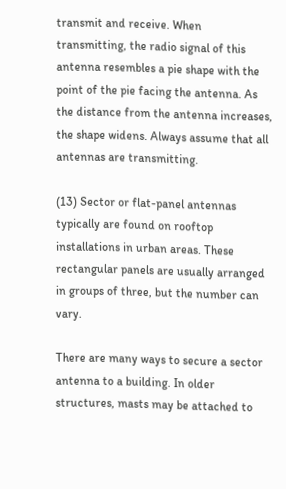transmit and receive. When transmitting, the radio signal of this antenna resembles a pie shape with the point of the pie facing the antenna. As the distance from the antenna increases, the shape widens. Always assume that all antennas are transmitting.

(13) Sector or flat-panel antennas typically are found on rooftop installations in urban areas. These rectangular panels are usually arranged in groups of three, but the number can vary.

There are many ways to secure a sector antenna to a building. In older structures, masts may be attached to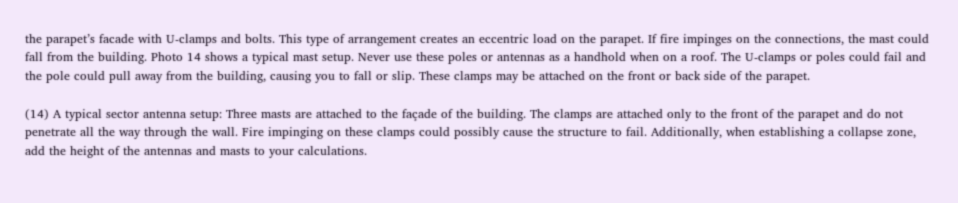the parapet’s facade with U-clamps and bolts. This type of arrangement creates an eccentric load on the parapet. If fire impinges on the connections, the mast could fall from the building. Photo 14 shows a typical mast setup. Never use these poles or antennas as a handhold when on a roof. The U-clamps or poles could fail and the pole could pull away from the building, causing you to fall or slip. These clamps may be attached on the front or back side of the parapet.

(14) A typical sector antenna setup: Three masts are attached to the façade of the building. The clamps are attached only to the front of the parapet and do not penetrate all the way through the wall. Fire impinging on these clamps could possibly cause the structure to fail. Additionally, when establishing a collapse zone, add the height of the antennas and masts to your calculations.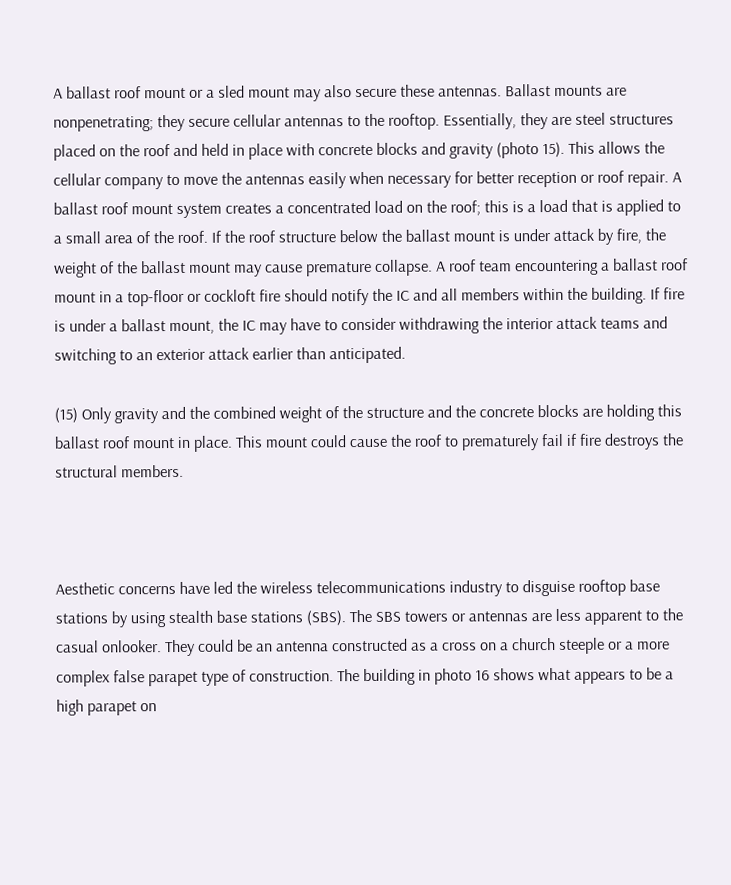A ballast roof mount or a sled mount may also secure these antennas. Ballast mounts are nonpenetrating; they secure cellular antennas to the rooftop. Essentially, they are steel structures placed on the roof and held in place with concrete blocks and gravity (photo 15). This allows the cellular company to move the antennas easily when necessary for better reception or roof repair. A ballast roof mount system creates a concentrated load on the roof; this is a load that is applied to a small area of the roof. If the roof structure below the ballast mount is under attack by fire, the weight of the ballast mount may cause premature collapse. A roof team encountering a ballast roof mount in a top-floor or cockloft fire should notify the IC and all members within the building. If fire is under a ballast mount, the IC may have to consider withdrawing the interior attack teams and switching to an exterior attack earlier than anticipated.

(15) Only gravity and the combined weight of the structure and the concrete blocks are holding this ballast roof mount in place. This mount could cause the roof to prematurely fail if fire destroys the structural members.



Aesthetic concerns have led the wireless telecommunications industry to disguise rooftop base stations by using stealth base stations (SBS). The SBS towers or antennas are less apparent to the casual onlooker. They could be an antenna constructed as a cross on a church steeple or a more complex false parapet type of construction. The building in photo 16 shows what appears to be a high parapet on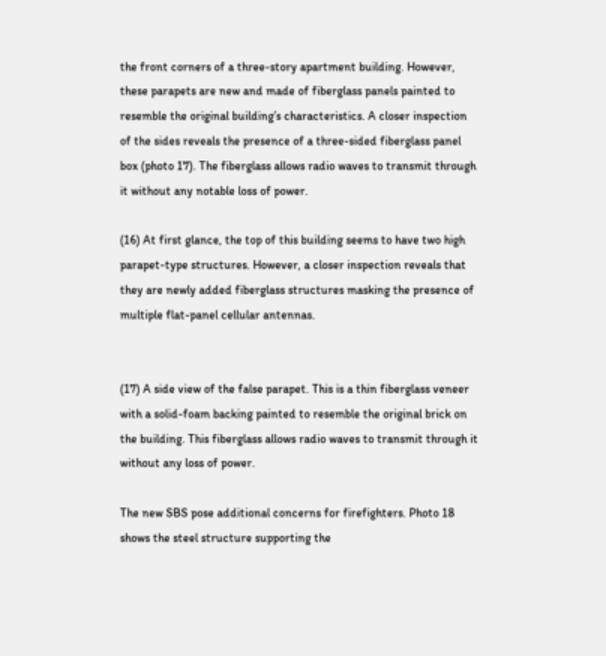the front corners of a three-story apartment building. However, these parapets are new and made of fiberglass panels painted to resemble the original building’s characteristics. A closer inspection of the sides reveals the presence of a three-sided fiberglass panel box (photo 17). The fiberglass allows radio waves to transmit through it without any notable loss of power.

(16) At first glance, the top of this building seems to have two high parapet-type structures. However, a closer inspection reveals that they are newly added fiberglass structures masking the presence of multiple flat-panel cellular antennas.


(17) A side view of the false parapet. This is a thin fiberglass veneer with a solid-foam backing painted to resemble the original brick on the building. This fiberglass allows radio waves to transmit through it without any loss of power.

The new SBS pose additional concerns for firefighters. Photo 18 shows the steel structure supporting the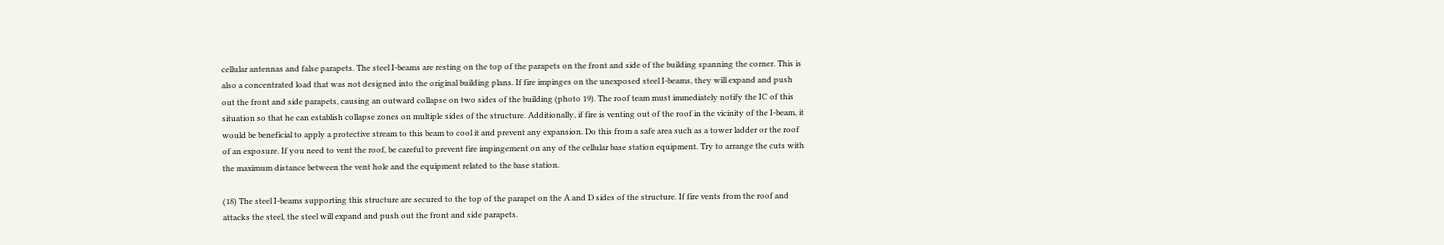cellular antennas and false parapets. The steel I-beams are resting on the top of the parapets on the front and side of the building spanning the corner. This is also a concentrated load that was not designed into the original building plans. If fire impinges on the unexposed steel I-beams, they will expand and push out the front and side parapets, causing an outward collapse on two sides of the building (photo 19). The roof team must immediately notify the IC of this situation so that he can establish collapse zones on multiple sides of the structure. Additionally, if fire is venting out of the roof in the vicinity of the I-beam, it would be beneficial to apply a protective stream to this beam to cool it and prevent any expansion. Do this from a safe area such as a tower ladder or the roof of an exposure. If you need to vent the roof, be careful to prevent fire impingement on any of the cellular base station equipment. Try to arrange the cuts with the maximum distance between the vent hole and the equipment related to the base station.

(18) The steel I-beams supporting this structure are secured to the top of the parapet on the A and D sides of the structure. If fire vents from the roof and attacks the steel, the steel will expand and push out the front and side parapets.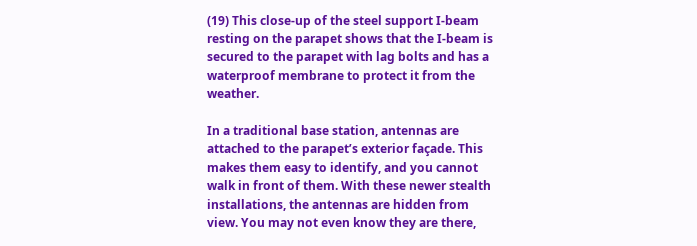(19) This close-up of the steel support I-beam resting on the parapet shows that the I-beam is secured to the parapet with lag bolts and has a waterproof membrane to protect it from the weather.

In a traditional base station, antennas are attached to the parapet’s exterior façade. This makes them easy to identify, and you cannot walk in front of them. With these newer stealth installations, the antennas are hidden from view. You may not even know they are there,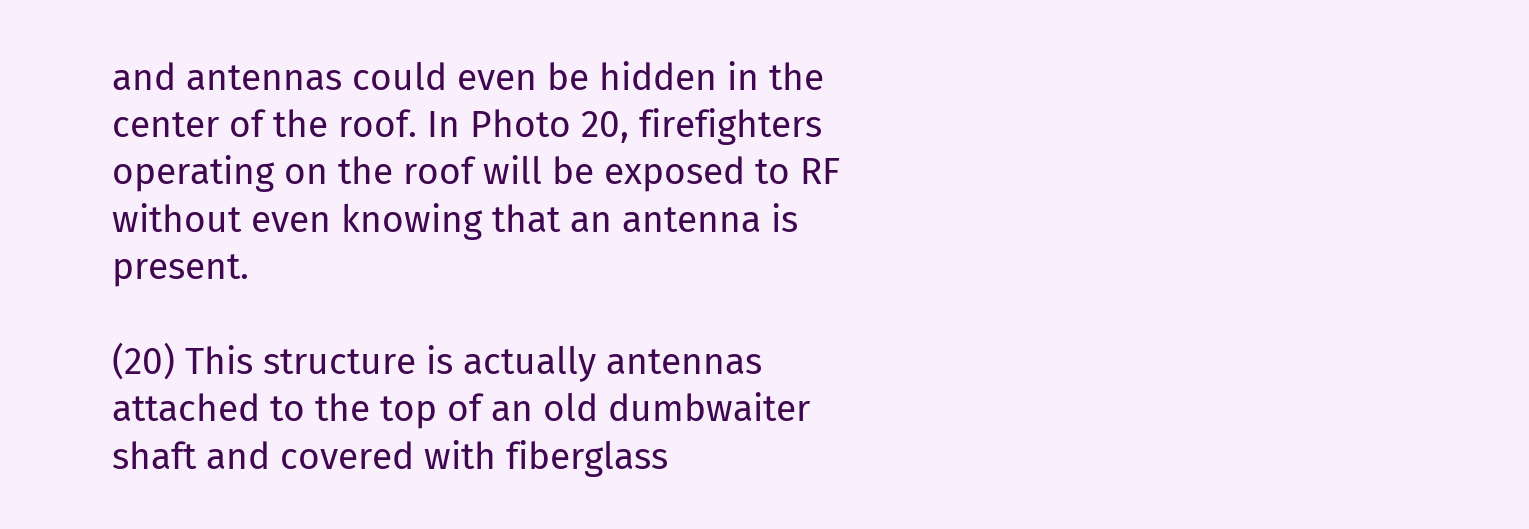and antennas could even be hidden in the center of the roof. In Photo 20, firefighters operating on the roof will be exposed to RF without even knowing that an antenna is present.

(20) This structure is actually antennas attached to the top of an old dumbwaiter shaft and covered with fiberglass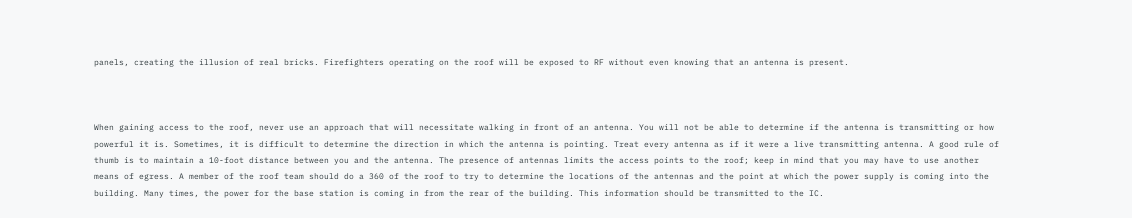panels, creating the illusion of real bricks. Firefighters operating on the roof will be exposed to RF without even knowing that an antenna is present.



When gaining access to the roof, never use an approach that will necessitate walking in front of an antenna. You will not be able to determine if the antenna is transmitting or how powerful it is. Sometimes, it is difficult to determine the direction in which the antenna is pointing. Treat every antenna as if it were a live transmitting antenna. A good rule of thumb is to maintain a 10-foot distance between you and the antenna. The presence of antennas limits the access points to the roof; keep in mind that you may have to use another means of egress. A member of the roof team should do a 360 of the roof to try to determine the locations of the antennas and the point at which the power supply is coming into the building. Many times, the power for the base station is coming in from the rear of the building. This information should be transmitted to the IC.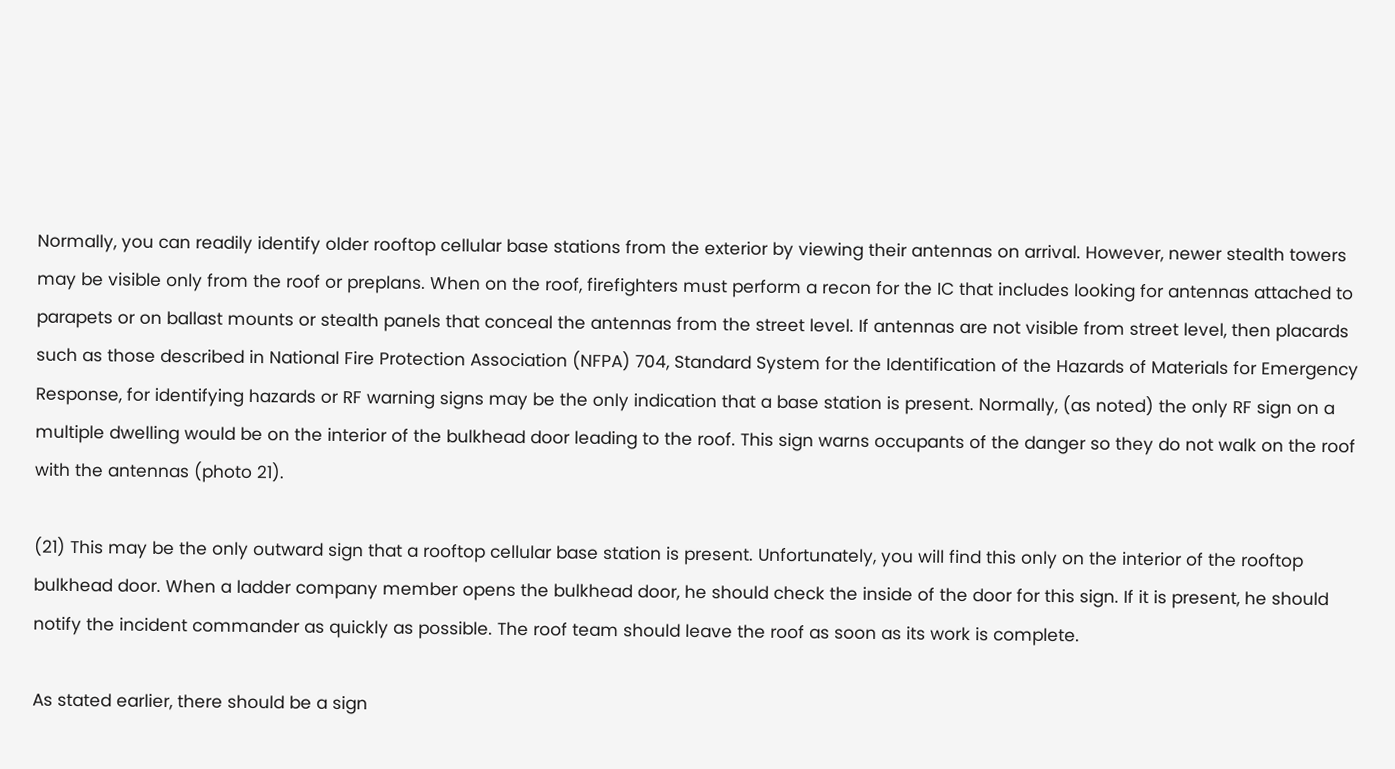Normally, you can readily identify older rooftop cellular base stations from the exterior by viewing their antennas on arrival. However, newer stealth towers may be visible only from the roof or preplans. When on the roof, firefighters must perform a recon for the IC that includes looking for antennas attached to parapets or on ballast mounts or stealth panels that conceal the antennas from the street level. If antennas are not visible from street level, then placards such as those described in National Fire Protection Association (NFPA) 704, Standard System for the Identification of the Hazards of Materials for Emergency Response, for identifying hazards or RF warning signs may be the only indication that a base station is present. Normally, (as noted) the only RF sign on a multiple dwelling would be on the interior of the bulkhead door leading to the roof. This sign warns occupants of the danger so they do not walk on the roof with the antennas (photo 21).

(21) This may be the only outward sign that a rooftop cellular base station is present. Unfortunately, you will find this only on the interior of the rooftop bulkhead door. When a ladder company member opens the bulkhead door, he should check the inside of the door for this sign. If it is present, he should notify the incident commander as quickly as possible. The roof team should leave the roof as soon as its work is complete.

As stated earlier, there should be a sign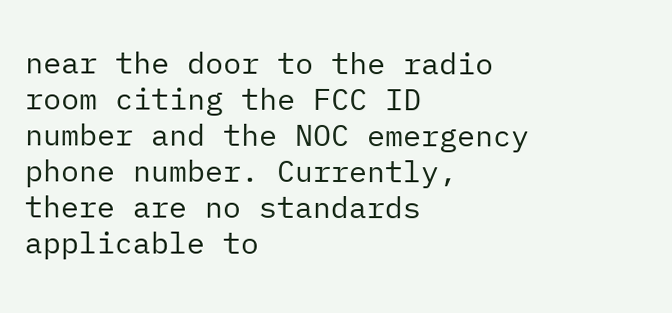near the door to the radio room citing the FCC ID number and the NOC emergency phone number. Currently, there are no standards applicable to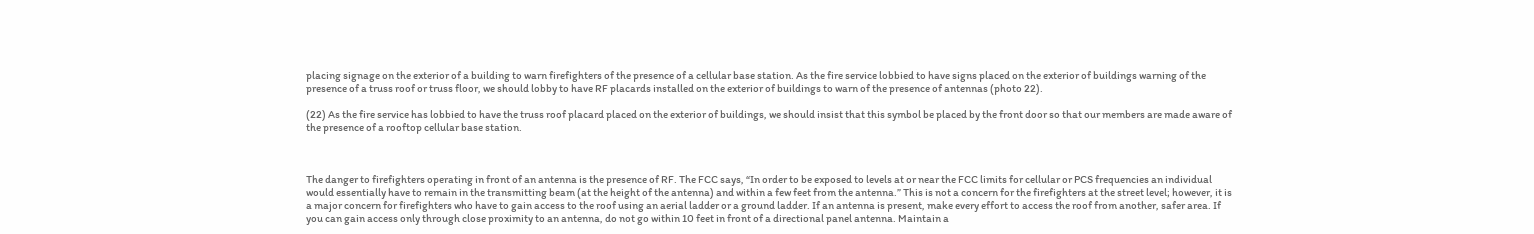placing signage on the exterior of a building to warn firefighters of the presence of a cellular base station. As the fire service lobbied to have signs placed on the exterior of buildings warning of the presence of a truss roof or truss floor, we should lobby to have RF placards installed on the exterior of buildings to warn of the presence of antennas (photo 22).

(22) As the fire service has lobbied to have the truss roof placard placed on the exterior of buildings, we should insist that this symbol be placed by the front door so that our members are made aware of the presence of a rooftop cellular base station.



The danger to firefighters operating in front of an antenna is the presence of RF. The FCC says, “In order to be exposed to levels at or near the FCC limits for cellular or PCS frequencies an individual would essentially have to remain in the transmitting beam (at the height of the antenna) and within a few feet from the antenna.” This is not a concern for the firefighters at the street level; however, it is a major concern for firefighters who have to gain access to the roof using an aerial ladder or a ground ladder. If an antenna is present, make every effort to access the roof from another, safer area. If you can gain access only through close proximity to an antenna, do not go within 10 feet in front of a directional panel antenna. Maintain a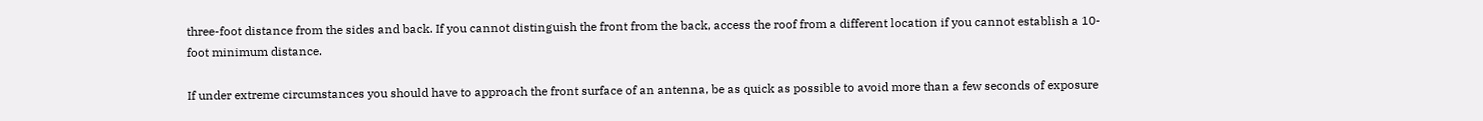three-foot distance from the sides and back. If you cannot distinguish the front from the back, access the roof from a different location if you cannot establish a 10-foot minimum distance.

If under extreme circumstances you should have to approach the front surface of an antenna, be as quick as possible to avoid more than a few seconds of exposure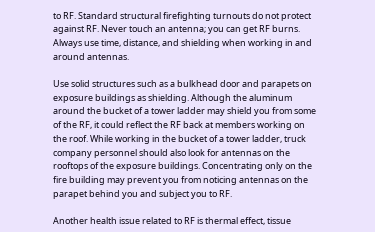to RF. Standard structural firefighting turnouts do not protect against RF. Never touch an antenna; you can get RF burns. Always use time, distance, and shielding when working in and around antennas.

Use solid structures such as a bulkhead door and parapets on exposure buildings as shielding. Although the aluminum around the bucket of a tower ladder may shield you from some of the RF, it could reflect the RF back at members working on the roof. While working in the bucket of a tower ladder, truck company personnel should also look for antennas on the rooftops of the exposure buildings. Concentrating only on the fire building may prevent you from noticing antennas on the parapet behind you and subject you to RF.

Another health issue related to RF is thermal effect, tissue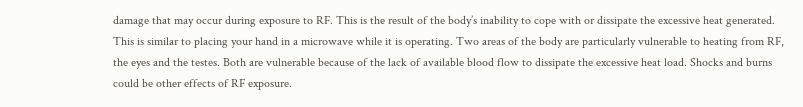damage that may occur during exposure to RF. This is the result of the body’s inability to cope with or dissipate the excessive heat generated. This is similar to placing your hand in a microwave while it is operating. Two areas of the body are particularly vulnerable to heating from RF, the eyes and the testes. Both are vulnerable because of the lack of available blood flow to dissipate the excessive heat load. Shocks and burns could be other effects of RF exposure.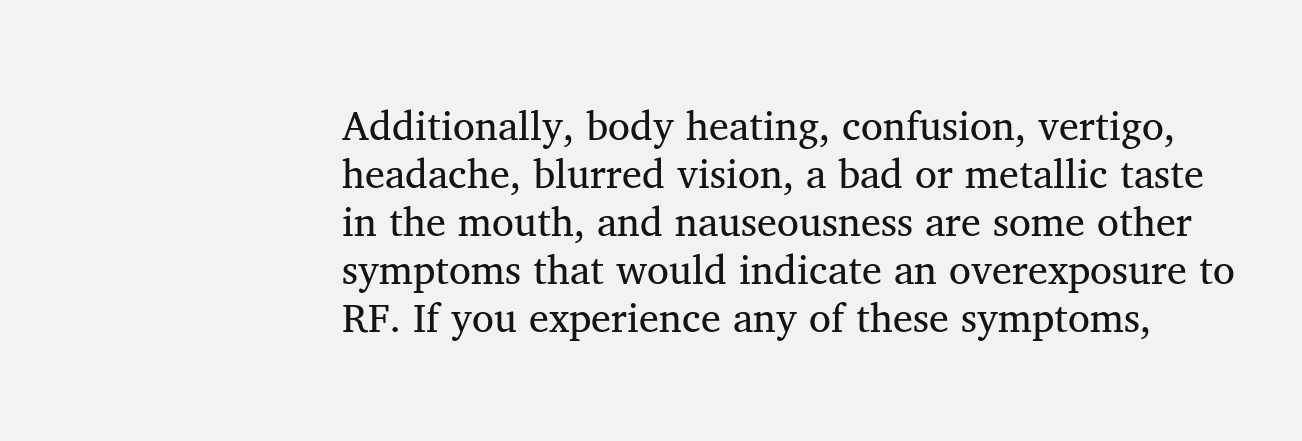Additionally, body heating, confusion, vertigo, headache, blurred vision, a bad or metallic taste in the mouth, and nauseousness are some other symptoms that would indicate an overexposure to RF. If you experience any of these symptoms,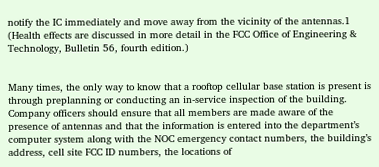notify the IC immediately and move away from the vicinity of the antennas.1 (Health effects are discussed in more detail in the FCC Office of Engineering & Technology, Bulletin 56, fourth edition.)


Many times, the only way to know that a rooftop cellular base station is present is through preplanning or conducting an in-service inspection of the building. Company officers should ensure that all members are made aware of the presence of antennas and that the information is entered into the department’s computer system along with the NOC emergency contact numbers, the building’s address, cell site FCC ID numbers, the locations of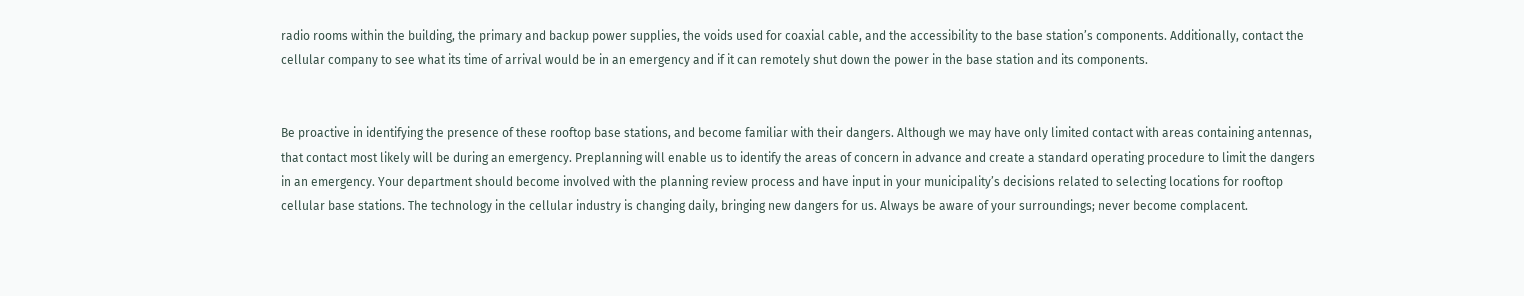radio rooms within the building, the primary and backup power supplies, the voids used for coaxial cable, and the accessibility to the base station’s components. Additionally, contact the cellular company to see what its time of arrival would be in an emergency and if it can remotely shut down the power in the base station and its components.


Be proactive in identifying the presence of these rooftop base stations, and become familiar with their dangers. Although we may have only limited contact with areas containing antennas, that contact most likely will be during an emergency. Preplanning will enable us to identify the areas of concern in advance and create a standard operating procedure to limit the dangers in an emergency. Your department should become involved with the planning review process and have input in your municipality’s decisions related to selecting locations for rooftop cellular base stations. The technology in the cellular industry is changing daily, bringing new dangers for us. Always be aware of your surroundings; never become complacent.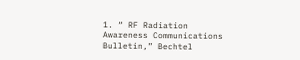1. “ RF Radiation Awareness Communications Bulletin,” Bechtel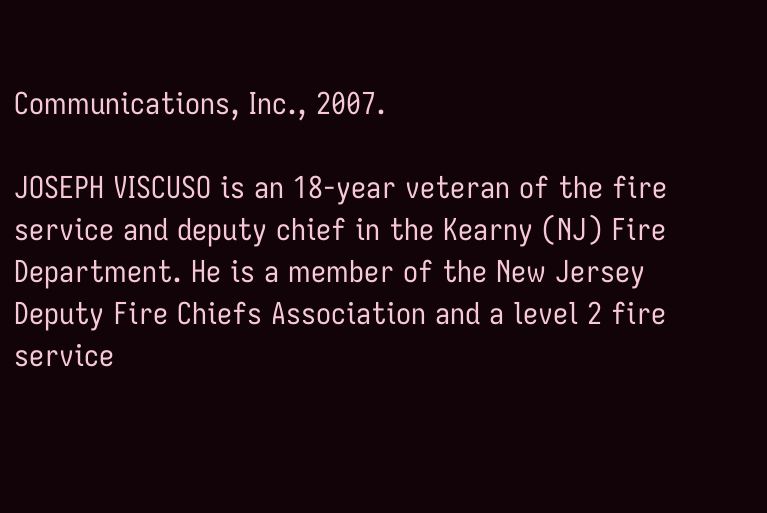Communications, Inc., 2007.

JOSEPH VISCUSO is an 18-year veteran of the fire service and deputy chief in the Kearny (NJ) Fire Department. He is a member of the New Jersey Deputy Fire Chiefs Association and a level 2 fire service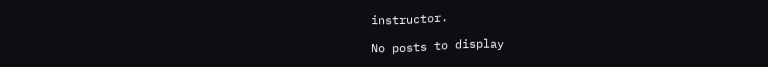instructor.

No posts to display